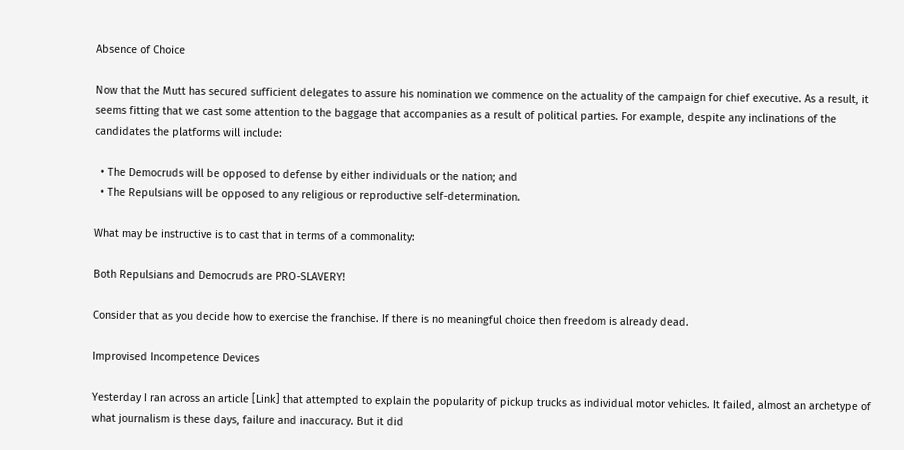Absence of Choice

Now that the Mutt has secured sufficient delegates to assure his nomination we commence on the actuality of the campaign for chief executive. As a result, it seems fitting that we cast some attention to the baggage that accompanies as a result of political parties. For example, despite any inclinations of the candidates the platforms will include:

  • The Democruds will be opposed to defense by either individuals or the nation; and
  • The Repulsians will be opposed to any religious or reproductive self-determination.

What may be instructive is to cast that in terms of a commonality:

Both Repulsians and Democruds are PRO-SLAVERY!

Consider that as you decide how to exercise the franchise. If there is no meaningful choice then freedom is already dead.

Improvised Incompetence Devices

Yesterday I ran across an article [Link] that attempted to explain the popularity of pickup trucks as individual motor vehicles. It failed, almost an archetype of what journalism is these days, failure and inaccuracy. But it did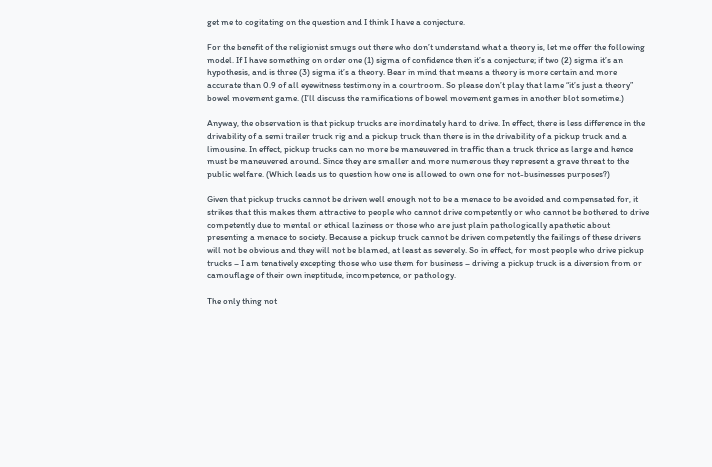get me to cogitating on the question and I think I have a conjecture.

For the benefit of the religionist smugs out there who don’t understand what a theory is, let me offer the following model. If I have something on order one (1) sigma of confidence then it’s a conjecture; if two (2) sigma it’s an hypothesis, and is three (3) sigma it’s a theory. Bear in mind that means a theory is more certain and more accurate than 0.9 of all eyewitness testimony in a courtroom. So please don’t play that lame “it’s just a theory” bowel movement game. (I’ll discuss the ramifications of bowel movement games in another blot sometime.)

Anyway, the observation is that pickup trucks are inordinately hard to drive. In effect, there is less difference in the drivability of a semi trailer truck rig and a pickup truck than there is in the drivability of a pickup truck and a limousine. In effect, pickup trucks can no more be maneuvered in traffic than a truck thrice as large and hence must be maneuvered around. Since they are smaller and more numerous they represent a grave threat to the public welfare. (Which leads us to question how one is allowed to own one for not-businesses purposes?)

Given that pickup trucks cannot be driven well enough not to be a menace to be avoided and compensated for, it strikes that this makes them attractive to people who cannot drive competently or who cannot be bothered to drive competently due to mental or ethical laziness or those who are just plain pathologically apathetic about presenting a menace to society. Because a pickup truck cannot be driven competently the failings of these drivers will not be obvious and they will not be blamed, at least as severely. So in effect, for most people who drive pickup trucks – I am tenatively excepting those who use them for business – driving a pickup truck is a diversion from or camouflage of their own ineptitude, incompetence, or pathology.

The only thing not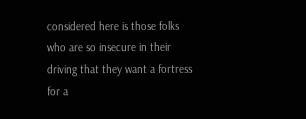considered here is those folks who are so insecure in their driving that they want a fortress for a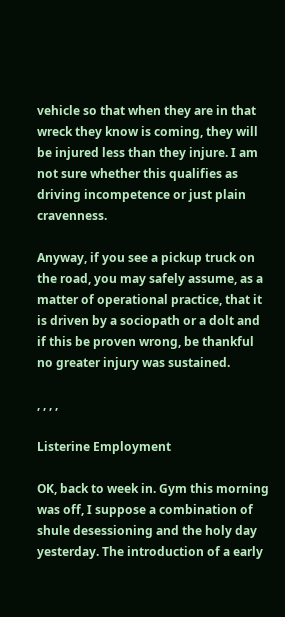vehicle so that when they are in that wreck they know is coming, they will be injured less than they injure. I am not sure whether this qualifies as driving incompetence or just plain cravenness.

Anyway, if you see a pickup truck on the road, you may safely assume, as a matter of operational practice, that it is driven by a sociopath or a dolt and if this be proven wrong, be thankful no greater injury was sustained.

, , , ,

Listerine Employment

OK, back to week in. Gym this morning was off, I suppose a combination of shule desessioning and the holy day yesterday. The introduction of a early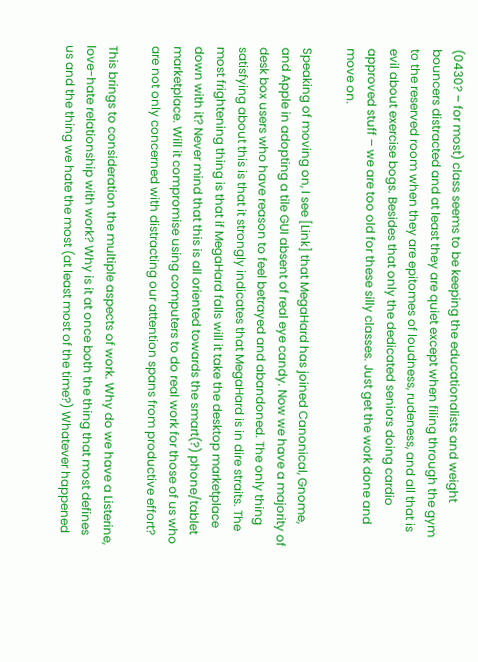(0430? – for most) class seems to be keeping the educationalists and weight bouncers distracted and at least they are quiet except when filing through the gym to the reserved room when they are epitomes of loudness, rudeness, and all that is evil about exercise bogs. Besides that only the dedicated seniors doing cardio approved stuff – we are too old for these silly classes. Just get the work done and move on.

Speaking of moving on, I see [Link] that MegaHard has joined Canonical, Gnome, and Apple in adopting a tile GUI absent of real eye candy. Now we have a majority of desk box users who have reason to feel betrayed and abandoned. The only thing satisfying about this is that it strongly indicates that MegaHard is in dire straits. The most frightening thing is that if MegaHard falls will it take the desktop marketplace down with it? Never mind that this is all oriented towards the smart(?) phone/tablet marketplace. Will it compromise using computers to do real work for those of us who are not only concerned with distracting our attention spans from productive effort?

This brings to consideration the multiple aspects of work. Why do we have a Listerine, love-hate relationship with work? Why is it at once both the thing that most defines us and the thing we hate the most (at least most of the time?) Whatever happened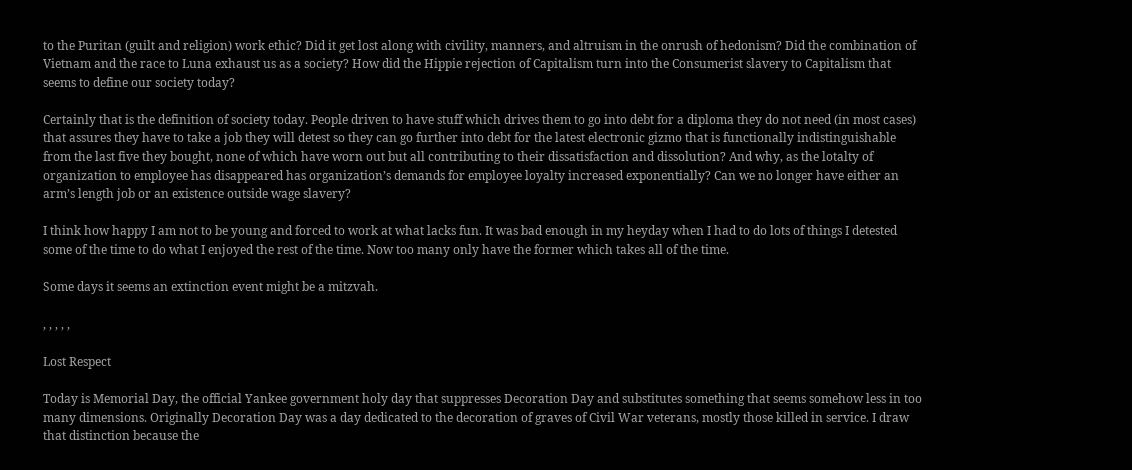to the Puritan (guilt and religion) work ethic? Did it get lost along with civility, manners, and altruism in the onrush of hedonism? Did the combination of Vietnam and the race to Luna exhaust us as a society? How did the Hippie rejection of Capitalism turn into the Consumerist slavery to Capitalism that seems to define our society today?

Certainly that is the definition of society today. People driven to have stuff which drives them to go into debt for a diploma they do not need (in most cases) that assures they have to take a job they will detest so they can go further into debt for the latest electronic gizmo that is functionally indistinguishable from the last five they bought, none of which have worn out but all contributing to their dissatisfaction and dissolution? And why, as the lotalty of organization to employee has disappeared has organization’s demands for employee loyalty increased exponentially? Can we no longer have either an arm’s length job or an existence outside wage slavery?

I think how happy I am not to be young and forced to work at what lacks fun. It was bad enough in my heyday when I had to do lots of things I detested some of the time to do what I enjoyed the rest of the time. Now too many only have the former which takes all of the time.

Some days it seems an extinction event might be a mitzvah.

, , , , ,

Lost Respect

Today is Memorial Day, the official Yankee government holy day that suppresses Decoration Day and substitutes something that seems somehow less in too many dimensions. Originally Decoration Day was a day dedicated to the decoration of graves of Civil War veterans, mostly those killed in service. I draw that distinction because the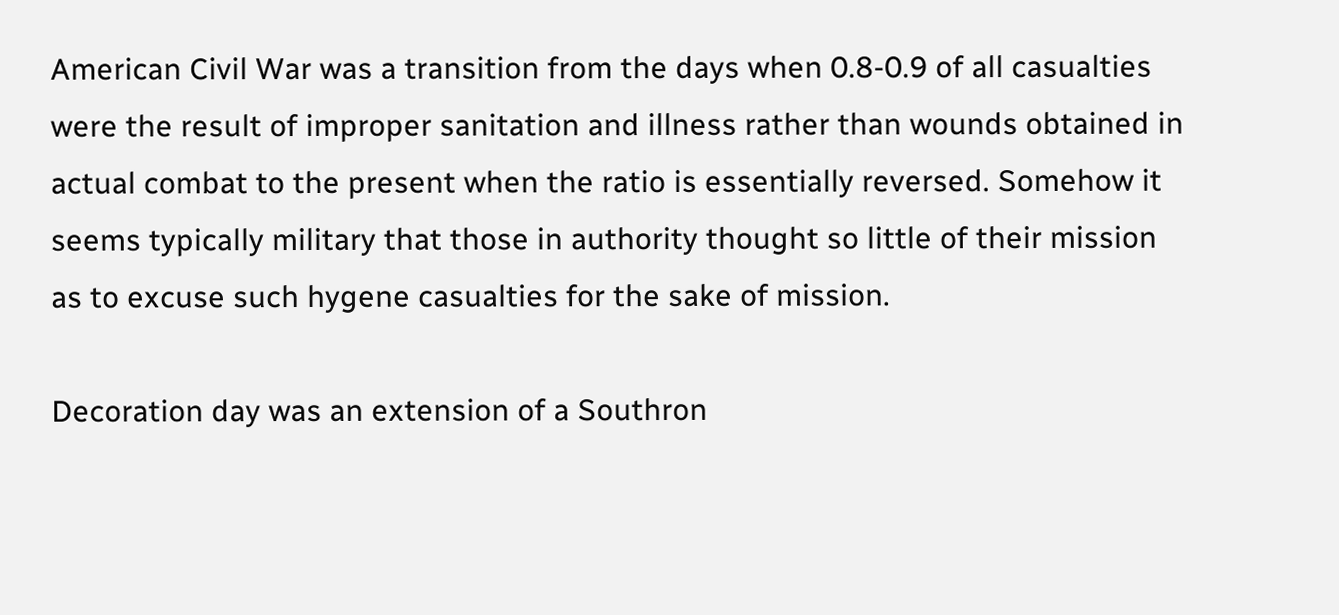American Civil War was a transition from the days when 0.8-0.9 of all casualties were the result of improper sanitation and illness rather than wounds obtained in actual combat to the present when the ratio is essentially reversed. Somehow it seems typically military that those in authority thought so little of their mission as to excuse such hygene casualties for the sake of mission.

Decoration day was an extension of a Southron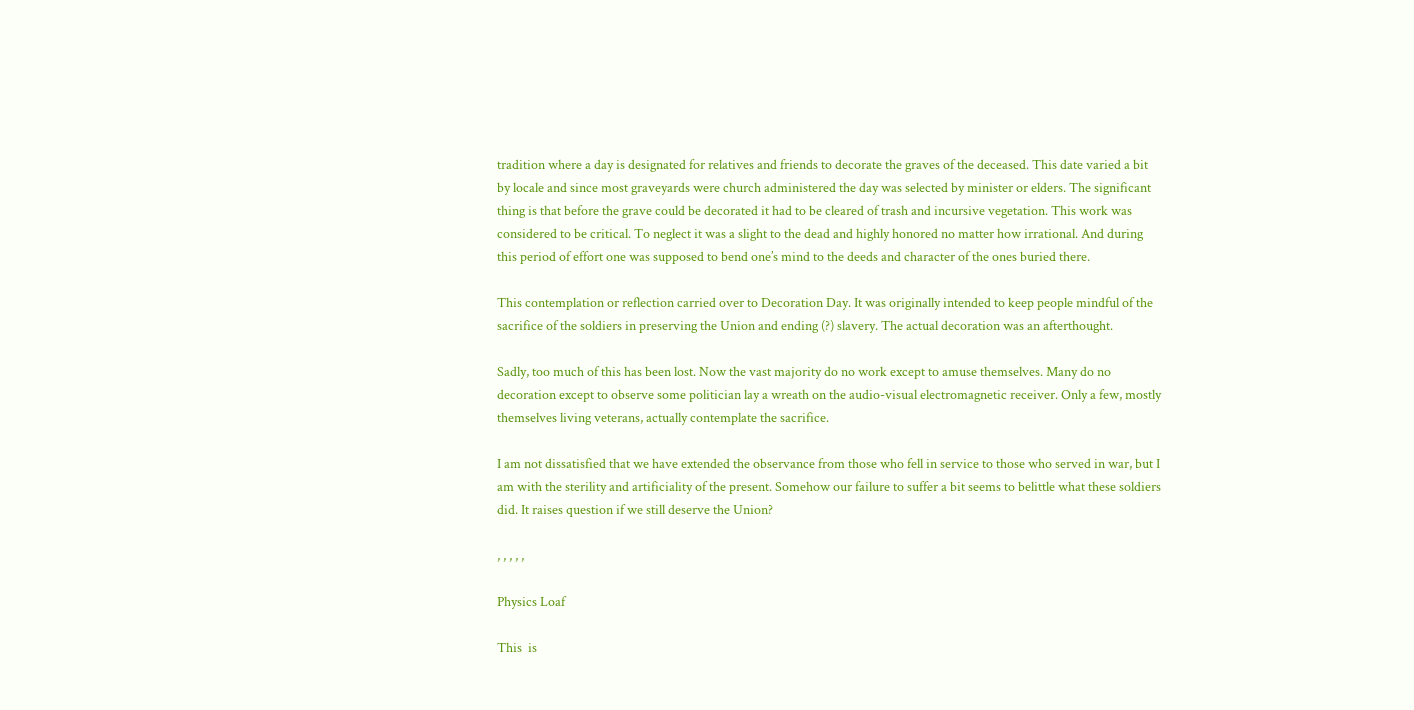tradition where a day is designated for relatives and friends to decorate the graves of the deceased. This date varied a bit by locale and since most graveyards were church administered the day was selected by minister or elders. The significant thing is that before the grave could be decorated it had to be cleared of trash and incursive vegetation. This work was considered to be critical. To neglect it was a slight to the dead and highly honored no matter how irrational. And during this period of effort one was supposed to bend one’s mind to the deeds and character of the ones buried there.

This contemplation or reflection carried over to Decoration Day. It was originally intended to keep people mindful of the sacrifice of the soldiers in preserving the Union and ending (?) slavery. The actual decoration was an afterthought.

Sadly, too much of this has been lost. Now the vast majority do no work except to amuse themselves. Many do no decoration except to observe some politician lay a wreath on the audio-visual electromagnetic receiver. Only a few, mostly themselves living veterans, actually contemplate the sacrifice.

I am not dissatisfied that we have extended the observance from those who fell in service to those who served in war, but I am with the sterility and artificiality of the present. Somehow our failure to suffer a bit seems to belittle what these soldiers did. It raises question if we still deserve the Union?

, , , , ,

Physics Loaf

This  is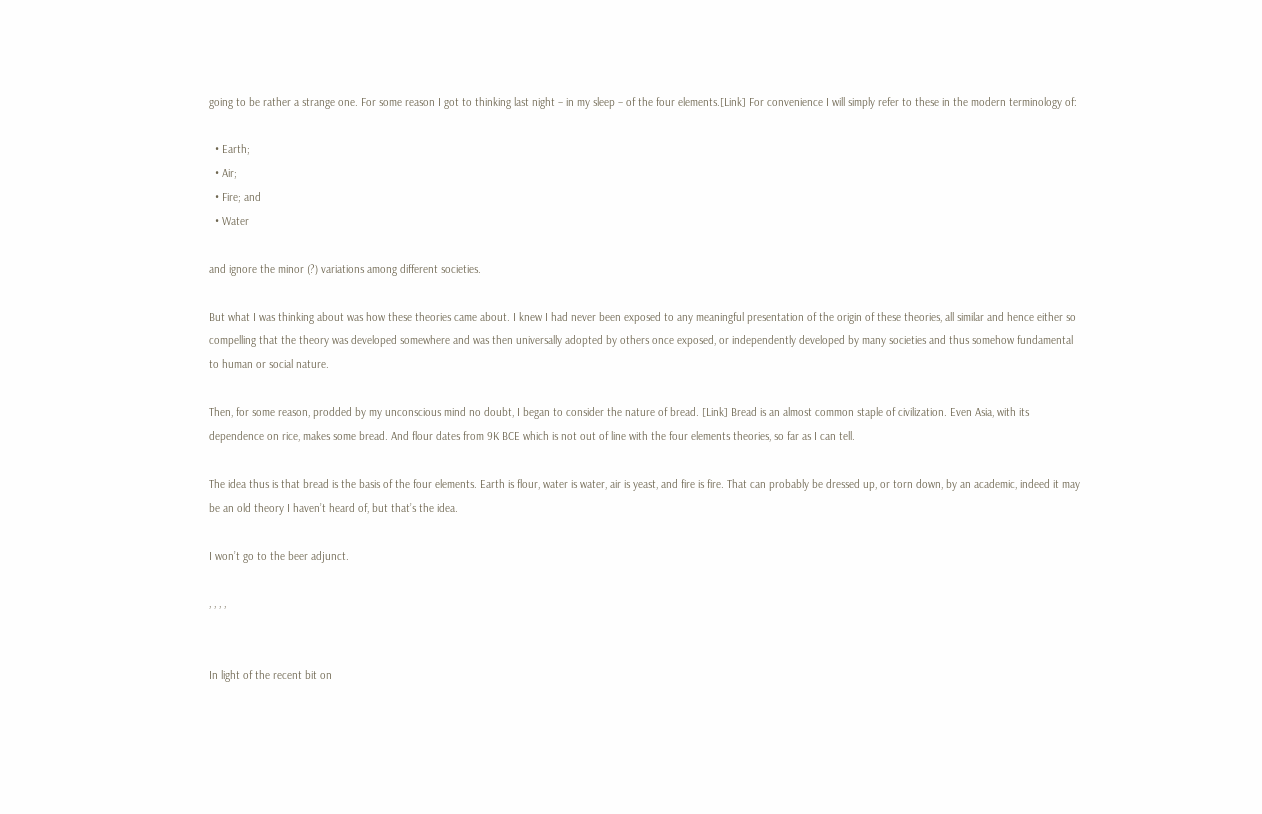going to be rather a strange one. For some reason I got to thinking last night – in my sleep – of the four elements.[Link] For convenience I will simply refer to these in the modern terminology of:

  • Earth;
  • Air;
  • Fire; and
  • Water

and ignore the minor (?) variations among different societies.

But what I was thinking about was how these theories came about. I knew I had never been exposed to any meaningful presentation of the origin of these theories, all similar and hence either so compelling that the theory was developed somewhere and was then universally adopted by others once exposed, or independently developed by many societies and thus somehow fundamental to human or social nature.

Then, for some reason, prodded by my unconscious mind no doubt, I began to consider the nature of bread. [Link] Bread is an almost common staple of civilization. Even Asia, with its dependence on rice, makes some bread. And flour dates from 9K BCE which is not out of line with the four elements theories, so far as I can tell.

The idea thus is that bread is the basis of the four elements. Earth is flour, water is water, air is yeast, and fire is fire. That can probably be dressed up, or torn down, by an academic, indeed it may be an old theory I haven’t heard of, but that’s the idea.

I won’t go to the beer adjunct.

, , , ,


In light of the recent bit on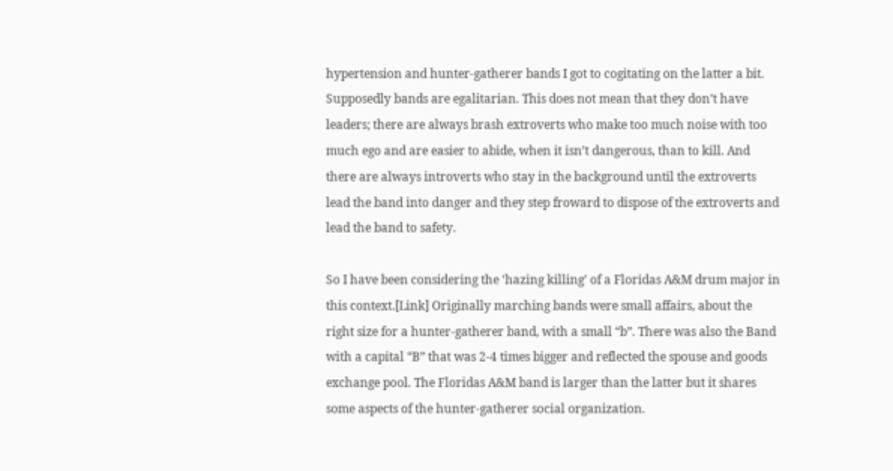hypertension and hunter-gatherer bands I got to cogitating on the latter a bit. Supposedly bands are egalitarian. This does not mean that they don’t have leaders; there are always brash extroverts who make too much noise with too much ego and are easier to abide, when it isn’t dangerous, than to kill. And there are always introverts who stay in the background until the extroverts lead the band into danger and they step froward to dispose of the extroverts and lead the band to safety.

So I have been considering the ‘hazing killing’ of a Floridas A&M drum major in this context.[Link] Originally marching bands were small affairs, about the right size for a hunter-gatherer band, with a small “b”. There was also the Band with a capital “B” that was 2-4 times bigger and reflected the spouse and goods exchange pool. The Floridas A&M band is larger than the latter but it shares some aspects of the hunter-gatherer social organization.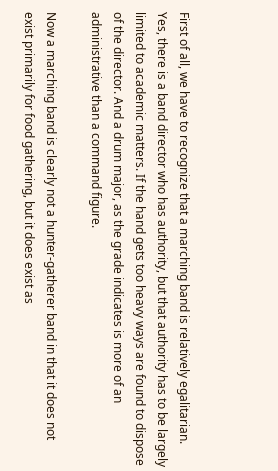First of all, we have to recognize that a marching band is relatively egalitarian. Yes, there is a band director who has authority, but that authority has to be largely limited to academic matters. If the hand gets too heavy ways are found to dispose of the director. And a drum major, as the grade indicates is more of an administrative than a command figure.

Now a marching band is clearly not a hunter-gatherer band in that it does not exist primarily for food gathering, but it does exist as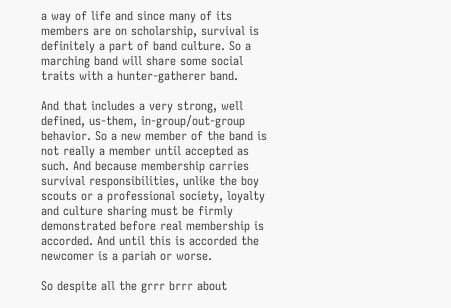a way of life and since many of its members are on scholarship, survival is definitely a part of band culture. So a marching band will share some social traits with a hunter-gatherer band.

And that includes a very strong, well defined, us-them, in-group/out-group behavior. So a new member of the band is not really a member until accepted as such. And because membership carries survival responsibilities, unlike the boy scouts or a professional society, loyalty and culture sharing must be firmly demonstrated before real membership is accorded. And until this is accorded the newcomer is a pariah or worse.

So despite all the grrr brrr about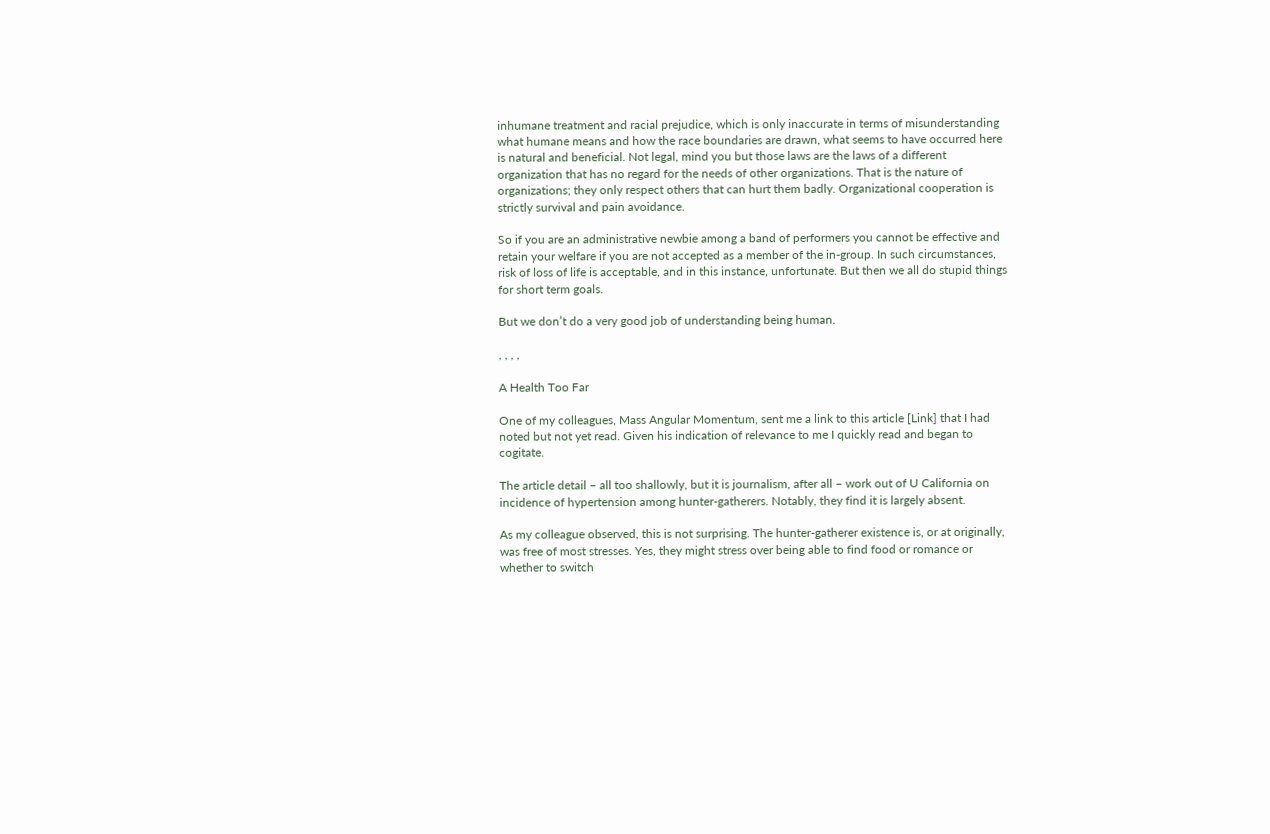inhumane treatment and racial prejudice, which is only inaccurate in terms of misunderstanding what humane means and how the race boundaries are drawn, what seems to have occurred here is natural and beneficial. Not legal, mind you but those laws are the laws of a different organization that has no regard for the needs of other organizations. That is the nature of organizations; they only respect others that can hurt them badly. Organizational cooperation is strictly survival and pain avoidance.

So if you are an administrative newbie among a band of performers you cannot be effective and retain your welfare if you are not accepted as a member of the in-group. In such circumstances, risk of loss of life is acceptable, and in this instance, unfortunate. But then we all do stupid things for short term goals.

But we don’t do a very good job of understanding being human.

, , , ,

A Health Too Far

One of my colleagues, Mass Angular Momentum, sent me a link to this article [Link] that I had noted but not yet read. Given his indication of relevance to me I quickly read and began to cogitate.

The article detail – all too shallowly, but it is journalism, after all – work out of U California on incidence of hypertension among hunter-gatherers. Notably, they find it is largely absent.

As my colleague observed, this is not surprising. The hunter-gatherer existence is, or at originally, was free of most stresses. Yes, they might stress over being able to find food or romance or whether to switch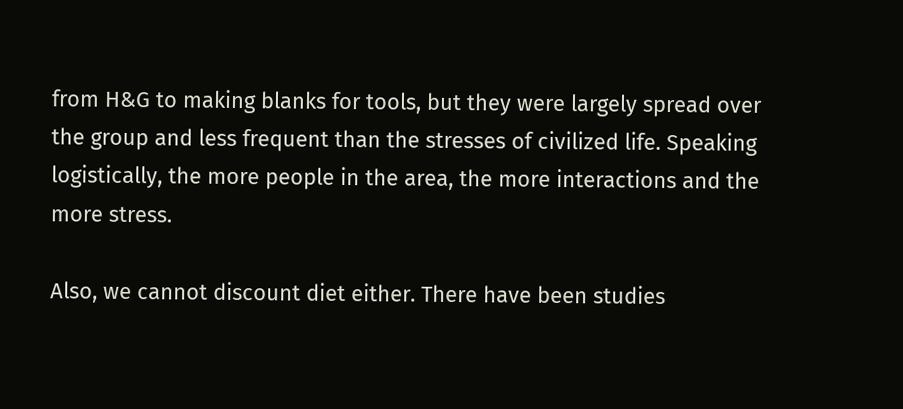from H&G to making blanks for tools, but they were largely spread over the group and less frequent than the stresses of civilized life. Speaking logistically, the more people in the area, the more interactions and the more stress.

Also, we cannot discount diet either. There have been studies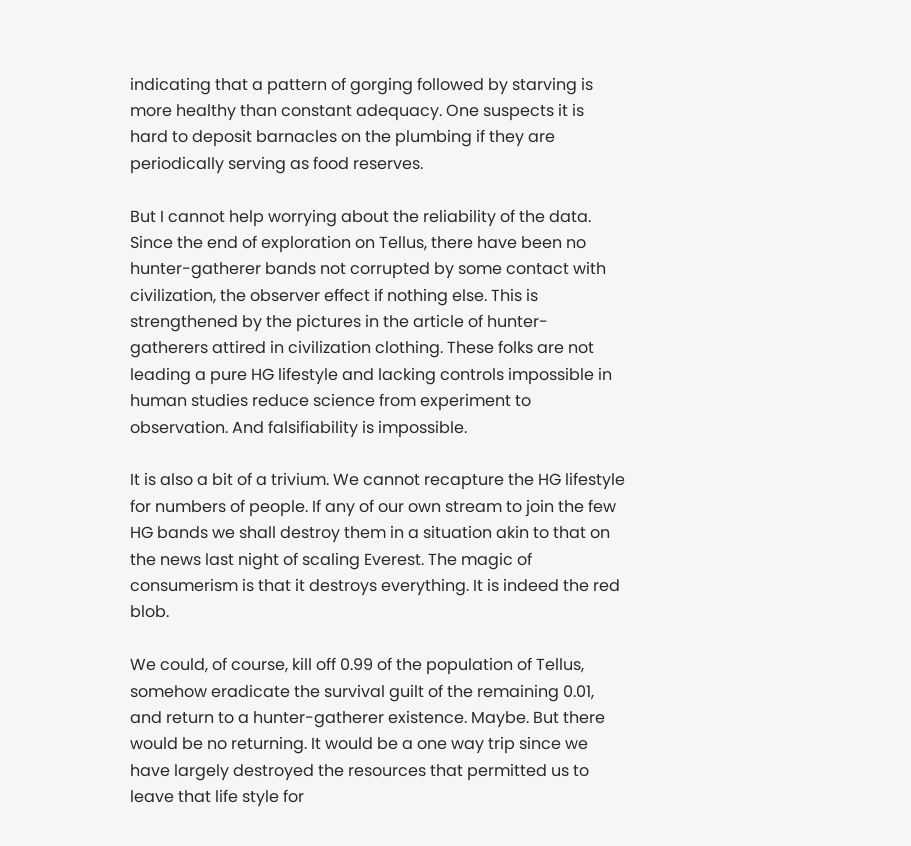indicating that a pattern of gorging followed by starving is more healthy than constant adequacy. One suspects it is hard to deposit barnacles on the plumbing if they are periodically serving as food reserves.

But I cannot help worrying about the reliability of the data. Since the end of exploration on Tellus, there have been no hunter-gatherer bands not corrupted by some contact with civilization, the observer effect if nothing else. This is strengthened by the pictures in the article of hunter-gatherers attired in civilization clothing. These folks are not leading a pure HG lifestyle and lacking controls impossible in human studies reduce science from experiment to observation. And falsifiability is impossible.

It is also a bit of a trivium. We cannot recapture the HG lifestyle for numbers of people. If any of our own stream to join the few HG bands we shall destroy them in a situation akin to that on the news last night of scaling Everest. The magic of consumerism is that it destroys everything. It is indeed the red blob.

We could, of course, kill off 0.99 of the population of Tellus, somehow eradicate the survival guilt of the remaining 0.01, and return to a hunter-gatherer existence. Maybe. But there would be no returning. It would be a one way trip since we have largely destroyed the resources that permitted us to leave that life style for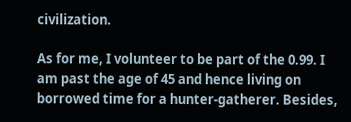civilization.

As for me, I volunteer to be part of the 0.99. I am past the age of 45 and hence living on borrowed time for a hunter-gatherer. Besides,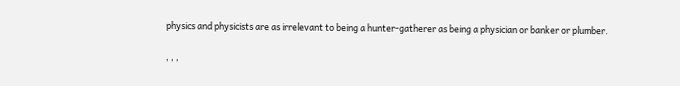physics and physicists are as irrelevant to being a hunter-gatherer as being a physician or banker or plumber.

, , ,